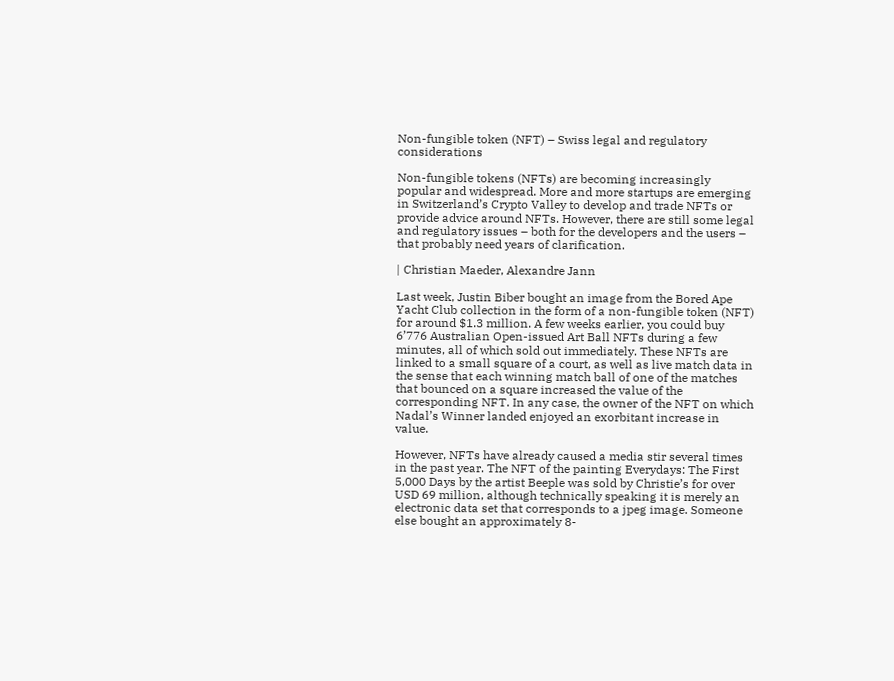Non-fungible token (NFT) – Swiss legal and regulatory considerations

Non-fungible tokens (NFTs) are becoming increasingly popular and widespread. More and more startups are emerging in Switzerland’s Crypto Valley to develop and trade NFTs or provide advice around NFTs. However, there are still some legal and regulatory issues – both for the developers and the users – that probably need years of clarification.

| Christian Maeder, Alexandre Jann

Last week, Justin Biber bought an image from the Bored Ape Yacht Club collection in the form of a non-fungible token (NFT) for around $1.3 million. A few weeks earlier, you could buy 6’776 Australian Open-issued Art Ball NFTs during a few minutes, all of which sold out immediately. These NFTs are linked to a small square of a court, as well as live match data in the sense that each winning match ball of one of the matches that bounced on a square increased the value of the corresponding NFT. In any case, the owner of the NFT on which Nadal’s Winner landed enjoyed an exorbitant increase in value.

However, NFTs have already caused a media stir several times in the past year. The NFT of the painting Everydays: The First 5,000 Days by the artist Beeple was sold by Christie’s for over USD 69 million, although technically speaking it is merely an electronic data set that corresponds to a jpeg image. Someone else bought an approximately 8-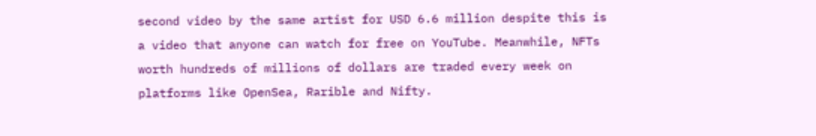second video by the same artist for USD 6.6 million despite this is a video that anyone can watch for free on YouTube. Meanwhile, NFTs worth hundreds of millions of dollars are traded every week on platforms like OpenSea, Rarible and Nifty.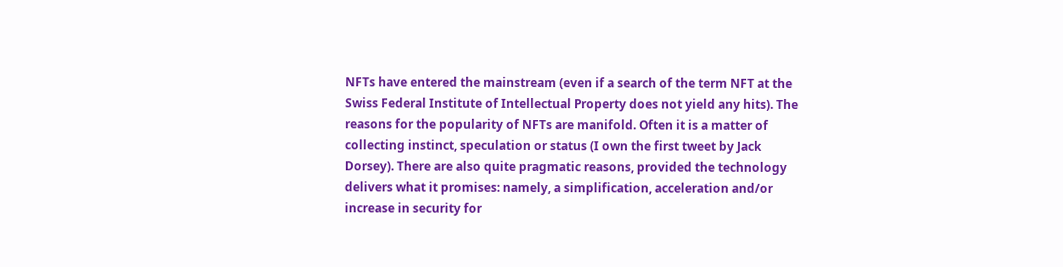NFTs have entered the mainstream (even if a search of the term NFT at the Swiss Federal Institute of Intellectual Property does not yield any hits). The reasons for the popularity of NFTs are manifold. Often it is a matter of collecting instinct, speculation or status (I own the first tweet by Jack Dorsey). There are also quite pragmatic reasons, provided the technology delivers what it promises: namely, a simplification, acceleration and/or increase in security for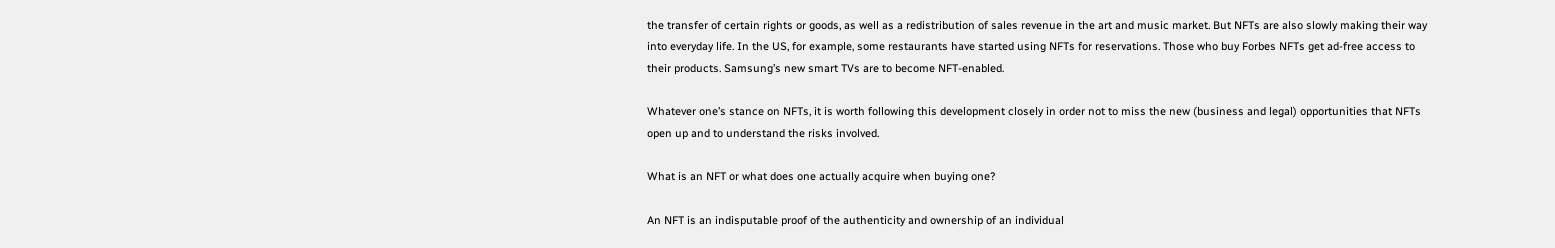the transfer of certain rights or goods, as well as a redistribution of sales revenue in the art and music market. But NFTs are also slowly making their way into everyday life. In the US, for example, some restaurants have started using NFTs for reservations. Those who buy Forbes NFTs get ad-free access to their products. Samsung’s new smart TVs are to become NFT-enabled.

Whatever one’s stance on NFTs, it is worth following this development closely in order not to miss the new (business and legal) opportunities that NFTs open up and to understand the risks involved.

What is an NFT or what does one actually acquire when buying one?

An NFT is an indisputable proof of the authenticity and ownership of an individual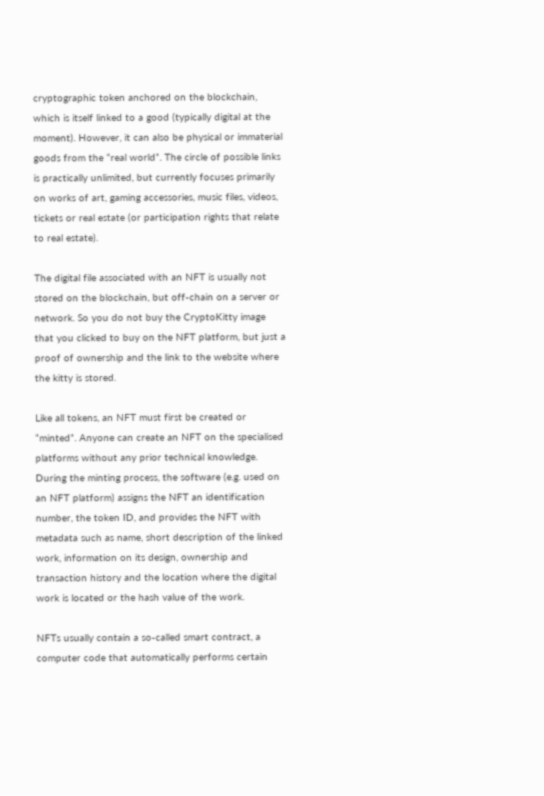cryptographic token anchored on the blockchain, which is itself linked to a good (typically digital at the moment). However, it can also be physical or immaterial goods from the “real world”. The circle of possible links is practically unlimited, but currently focuses primarily on works of art, gaming accessories, music files, videos, tickets or real estate (or participation rights that relate to real estate).

The digital file associated with an NFT is usually not stored on the blockchain, but off-chain on a server or network. So you do not buy the CryptoKitty image that you clicked to buy on the NFT platform, but just a proof of ownership and the link to the website where the kitty is stored.

Like all tokens, an NFT must first be created or “minted”. Anyone can create an NFT on the specialised platforms without any prior technical knowledge. During the minting process, the software (e.g. used on an NFT platform) assigns the NFT an identification number, the token ID, and provides the NFT with metadata such as name, short description of the linked work, information on its design, ownership and transaction history and the location where the digital work is located or the hash value of the work.

NFTs usually contain a so-called smart contract, a computer code that automatically performs certain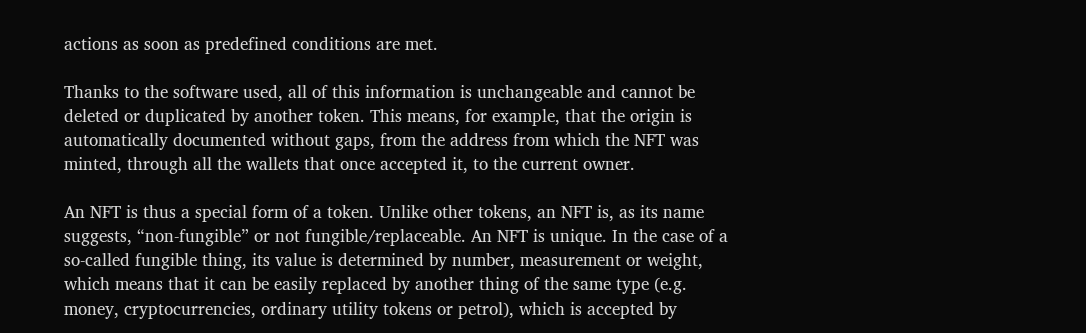actions as soon as predefined conditions are met.

Thanks to the software used, all of this information is unchangeable and cannot be deleted or duplicated by another token. This means, for example, that the origin is automatically documented without gaps, from the address from which the NFT was minted, through all the wallets that once accepted it, to the current owner.

An NFT is thus a special form of a token. Unlike other tokens, an NFT is, as its name suggests, “non-fungible” or not fungible/replaceable. An NFT is unique. In the case of a so-called fungible thing, its value is determined by number, measurement or weight, which means that it can be easily replaced by another thing of the same type (e.g. money, cryptocurrencies, ordinary utility tokens or petrol), which is accepted by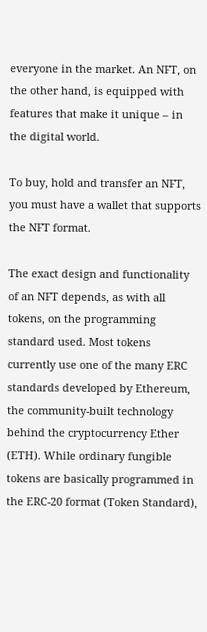everyone in the market. An NFT, on the other hand, is equipped with features that make it unique – in the digital world.

To buy, hold and transfer an NFT, you must have a wallet that supports the NFT format.

The exact design and functionality of an NFT depends, as with all tokens, on the programming standard used. Most tokens currently use one of the many ERC standards developed by Ethereum, the community-built technology behind the cryptocurrency Ether (ETH). While ordinary fungible tokens are basically programmed in the ERC-20 format (Token Standard),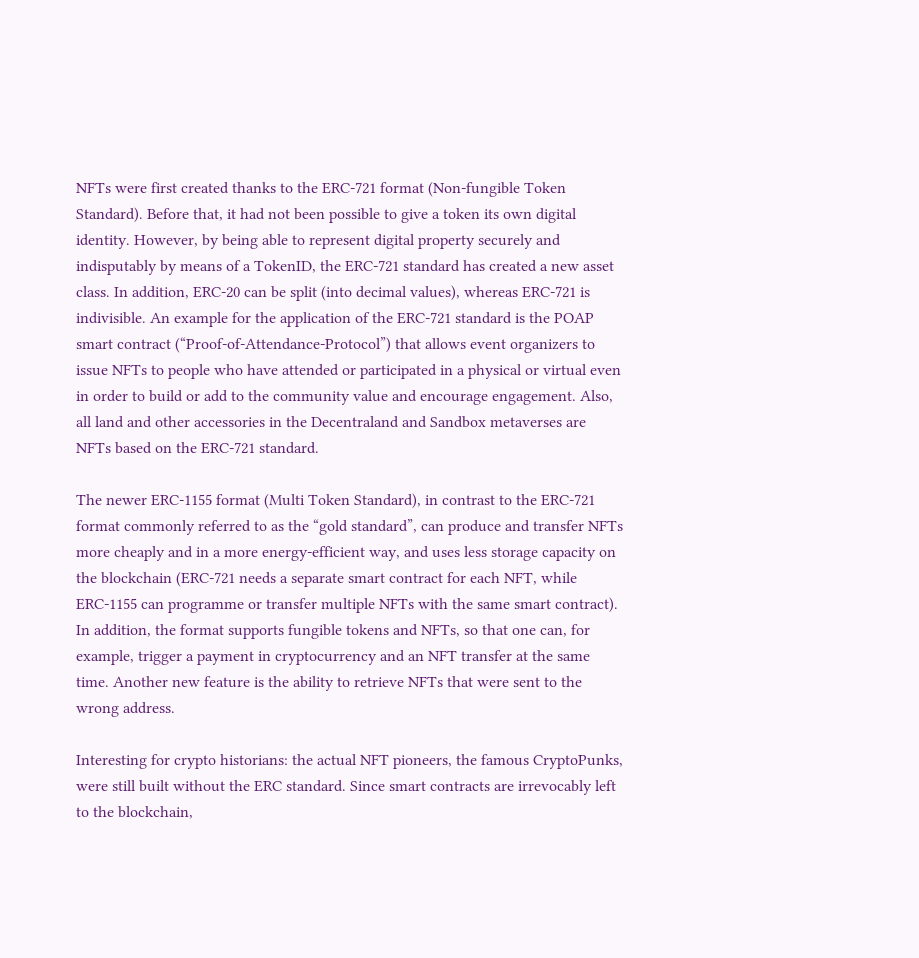NFTs were first created thanks to the ERC-721 format (Non-fungible Token Standard). Before that, it had not been possible to give a token its own digital identity. However, by being able to represent digital property securely and indisputably by means of a TokenID, the ERC-721 standard has created a new asset class. In addition, ERC-20 can be split (into decimal values), whereas ERC-721 is indivisible. An example for the application of the ERC-721 standard is the POAP smart contract (“Proof-of-Attendance-Protocol”) that allows event organizers to issue NFTs to people who have attended or participated in a physical or virtual even in order to build or add to the community value and encourage engagement. Also, all land and other accessories in the Decentraland and Sandbox metaverses are NFTs based on the ERC-721 standard.

The newer ERC-1155 format (Multi Token Standard), in contrast to the ERC-721 format commonly referred to as the “gold standard”, can produce and transfer NFTs more cheaply and in a more energy-efficient way, and uses less storage capacity on the blockchain (ERC-721 needs a separate smart contract for each NFT, while ERC-1155 can programme or transfer multiple NFTs with the same smart contract). In addition, the format supports fungible tokens and NFTs, so that one can, for example, trigger a payment in cryptocurrency and an NFT transfer at the same time. Another new feature is the ability to retrieve NFTs that were sent to the wrong address.

Interesting for crypto historians: the actual NFT pioneers, the famous CryptoPunks, were still built without the ERC standard. Since smart contracts are irrevocably left to the blockchain,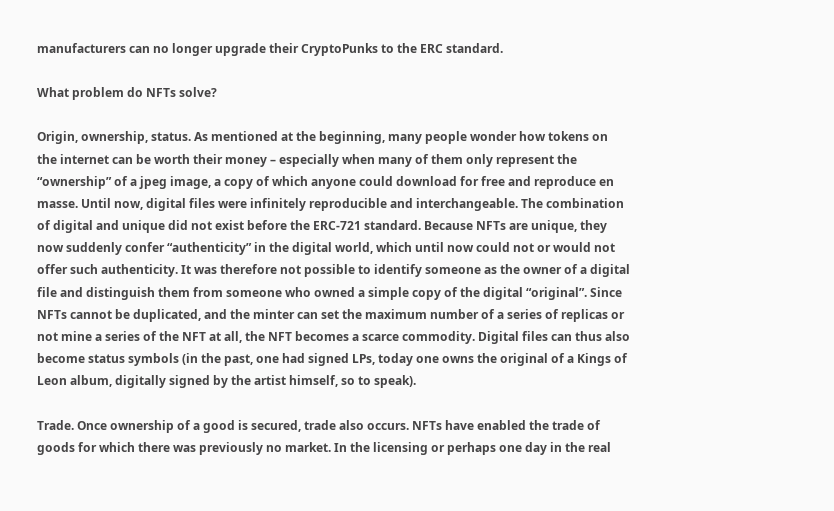manufacturers can no longer upgrade their CryptoPunks to the ERC standard.

What problem do NFTs solve?

Origin, ownership, status. As mentioned at the beginning, many people wonder how tokens on the internet can be worth their money – especially when many of them only represent the “ownership” of a jpeg image, a copy of which anyone could download for free and reproduce en masse. Until now, digital files were infinitely reproducible and interchangeable. The combination of digital and unique did not exist before the ERC-721 standard. Because NFTs are unique, they now suddenly confer “authenticity” in the digital world, which until now could not or would not offer such authenticity. It was therefore not possible to identify someone as the owner of a digital file and distinguish them from someone who owned a simple copy of the digital “original”. Since NFTs cannot be duplicated, and the minter can set the maximum number of a series of replicas or not mine a series of the NFT at all, the NFT becomes a scarce commodity. Digital files can thus also become status symbols (in the past, one had signed LPs, today one owns the original of a Kings of Leon album, digitally signed by the artist himself, so to speak).

Trade. Once ownership of a good is secured, trade also occurs. NFTs have enabled the trade of goods for which there was previously no market. In the licensing or perhaps one day in the real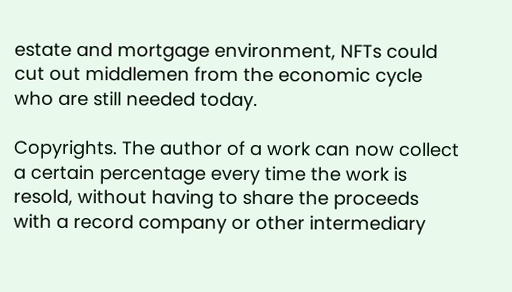estate and mortgage environment, NFTs could cut out middlemen from the economic cycle who are still needed today.

Copyrights. The author of a work can now collect a certain percentage every time the work is resold, without having to share the proceeds with a record company or other intermediary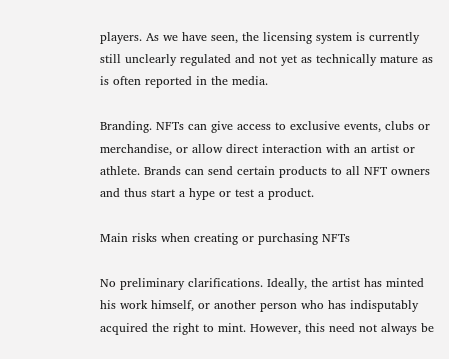players. As we have seen, the licensing system is currently still unclearly regulated and not yet as technically mature as is often reported in the media.

Branding. NFTs can give access to exclusive events, clubs or merchandise, or allow direct interaction with an artist or athlete. Brands can send certain products to all NFT owners and thus start a hype or test a product.

Main risks when creating or purchasing NFTs

No preliminary clarifications. Ideally, the artist has minted his work himself, or another person who has indisputably acquired the right to mint. However, this need not always be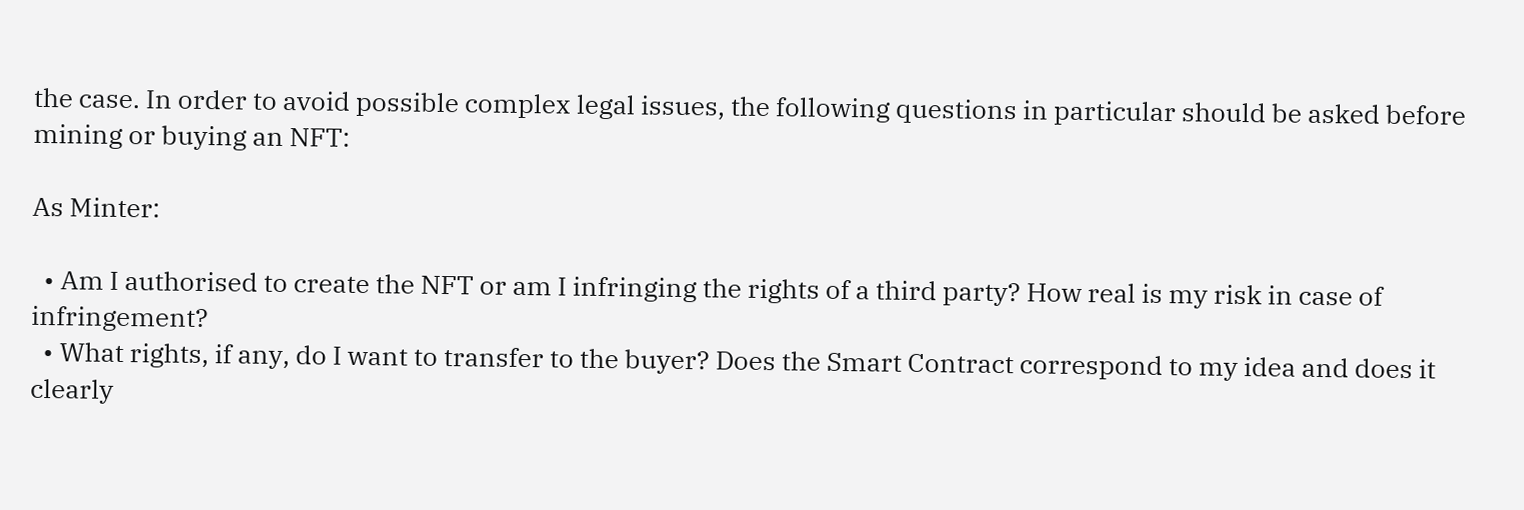the case. In order to avoid possible complex legal issues, the following questions in particular should be asked before mining or buying an NFT:

As Minter:

  • Am I authorised to create the NFT or am I infringing the rights of a third party? How real is my risk in case of infringement?
  • What rights, if any, do I want to transfer to the buyer? Does the Smart Contract correspond to my idea and does it clearly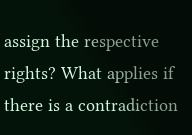assign the respective rights? What applies if there is a contradiction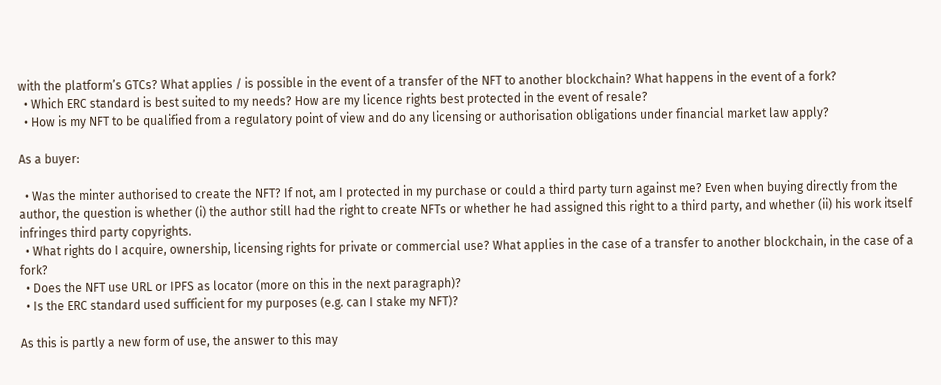with the platform’s GTCs? What applies / is possible in the event of a transfer of the NFT to another blockchain? What happens in the event of a fork?
  • Which ERC standard is best suited to my needs? How are my licence rights best protected in the event of resale?
  • How is my NFT to be qualified from a regulatory point of view and do any licensing or authorisation obligations under financial market law apply?

As a buyer:

  • Was the minter authorised to create the NFT? If not, am I protected in my purchase or could a third party turn against me? Even when buying directly from the author, the question is whether (i) the author still had the right to create NFTs or whether he had assigned this right to a third party, and whether (ii) his work itself infringes third party copyrights.
  • What rights do I acquire, ownership, licensing rights for private or commercial use? What applies in the case of a transfer to another blockchain, in the case of a fork?
  • Does the NFT use URL or IPFS as locator (more on this in the next paragraph)?
  • Is the ERC standard used sufficient for my purposes (e.g. can I stake my NFT)?

As this is partly a new form of use, the answer to this may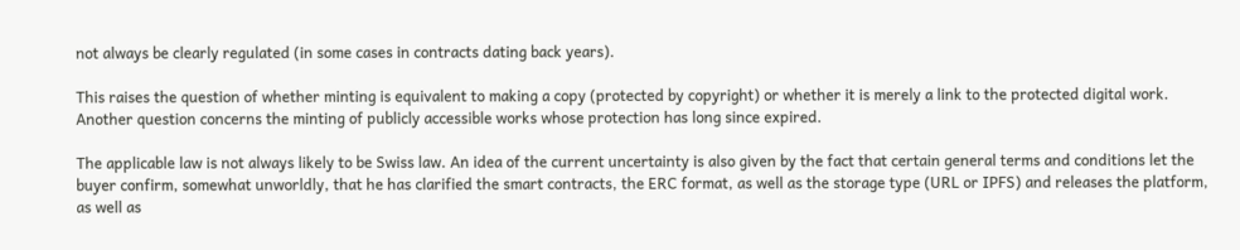not always be clearly regulated (in some cases in contracts dating back years).

This raises the question of whether minting is equivalent to making a copy (protected by copyright) or whether it is merely a link to the protected digital work. Another question concerns the minting of publicly accessible works whose protection has long since expired.

The applicable law is not always likely to be Swiss law. An idea of the current uncertainty is also given by the fact that certain general terms and conditions let the buyer confirm, somewhat unworldly, that he has clarified the smart contracts, the ERC format, as well as the storage type (URL or IPFS) and releases the platform, as well as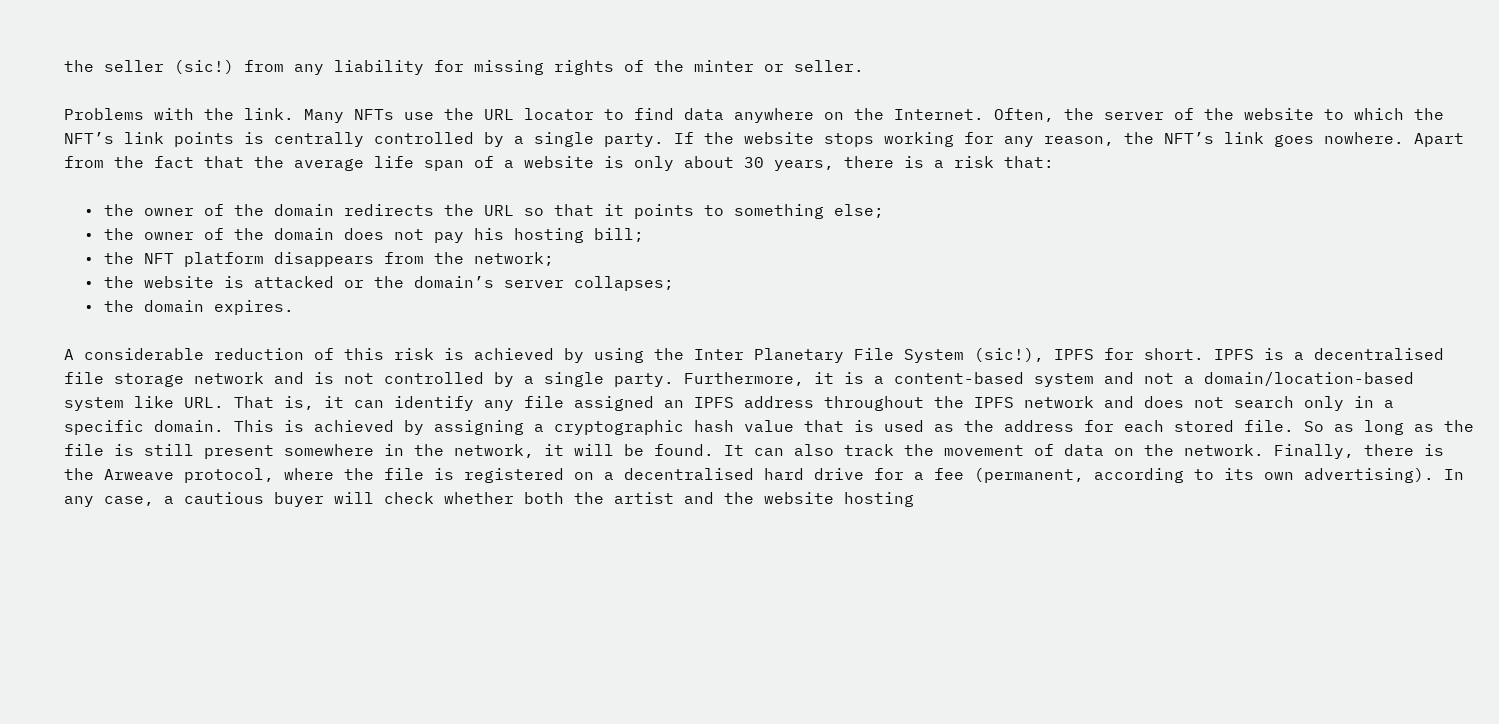the seller (sic!) from any liability for missing rights of the minter or seller.

Problems with the link. Many NFTs use the URL locator to find data anywhere on the Internet. Often, the server of the website to which the NFT’s link points is centrally controlled by a single party. If the website stops working for any reason, the NFT’s link goes nowhere. Apart from the fact that the average life span of a website is only about 30 years, there is a risk that:

  • the owner of the domain redirects the URL so that it points to something else;
  • the owner of the domain does not pay his hosting bill;
  • the NFT platform disappears from the network;
  • the website is attacked or the domain’s server collapses;
  • the domain expires.

A considerable reduction of this risk is achieved by using the Inter Planetary File System (sic!), IPFS for short. IPFS is a decentralised file storage network and is not controlled by a single party. Furthermore, it is a content-based system and not a domain/location-based system like URL. That is, it can identify any file assigned an IPFS address throughout the IPFS network and does not search only in a specific domain. This is achieved by assigning a cryptographic hash value that is used as the address for each stored file. So as long as the file is still present somewhere in the network, it will be found. It can also track the movement of data on the network. Finally, there is the Arweave protocol, where the file is registered on a decentralised hard drive for a fee (permanent, according to its own advertising). In any case, a cautious buyer will check whether both the artist and the website hosting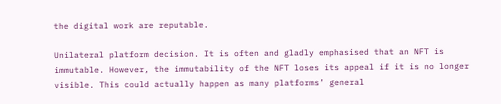the digital work are reputable.

Unilateral platform decision. It is often and gladly emphasised that an NFT is immutable. However, the immutability of the NFT loses its appeal if it is no longer visible. This could actually happen as many platforms’ general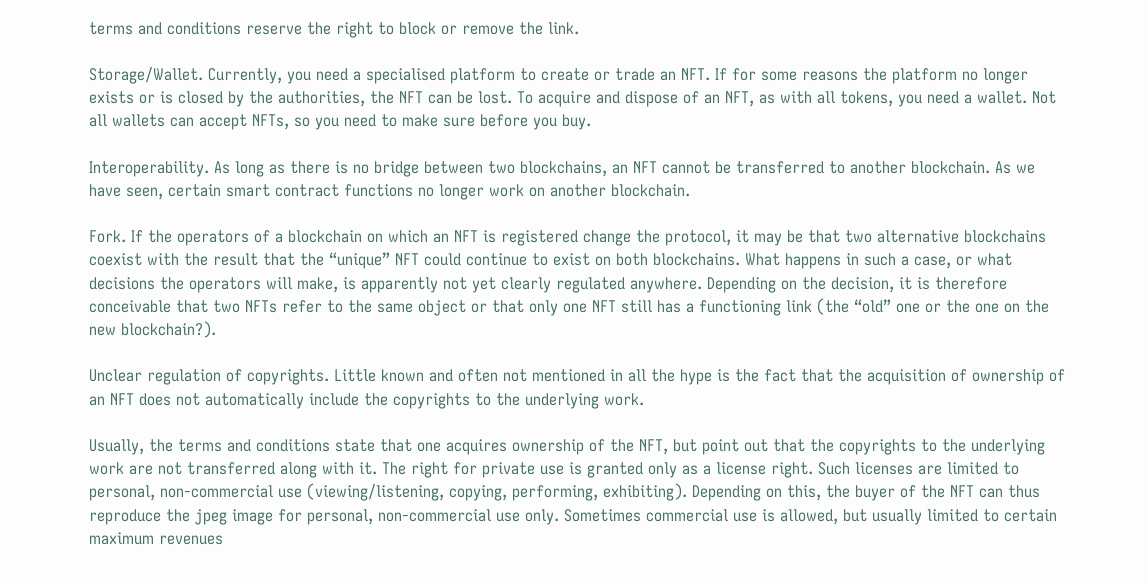terms and conditions reserve the right to block or remove the link.

Storage/Wallet. Currently, you need a specialised platform to create or trade an NFT. If for some reasons the platform no longer exists or is closed by the authorities, the NFT can be lost. To acquire and dispose of an NFT, as with all tokens, you need a wallet. Not all wallets can accept NFTs, so you need to make sure before you buy.

Interoperability. As long as there is no bridge between two blockchains, an NFT cannot be transferred to another blockchain. As we have seen, certain smart contract functions no longer work on another blockchain.

Fork. If the operators of a blockchain on which an NFT is registered change the protocol, it may be that two alternative blockchains coexist with the result that the “unique” NFT could continue to exist on both blockchains. What happens in such a case, or what decisions the operators will make, is apparently not yet clearly regulated anywhere. Depending on the decision, it is therefore conceivable that two NFTs refer to the same object or that only one NFT still has a functioning link (the “old” one or the one on the new blockchain?).

Unclear regulation of copyrights. Little known and often not mentioned in all the hype is the fact that the acquisition of ownership of an NFT does not automatically include the copyrights to the underlying work.

Usually, the terms and conditions state that one acquires ownership of the NFT, but point out that the copyrights to the underlying work are not transferred along with it. The right for private use is granted only as a license right. Such licenses are limited to personal, non-commercial use (viewing/listening, copying, performing, exhibiting). Depending on this, the buyer of the NFT can thus reproduce the jpeg image for personal, non-commercial use only. Sometimes commercial use is allowed, but usually limited to certain maximum revenues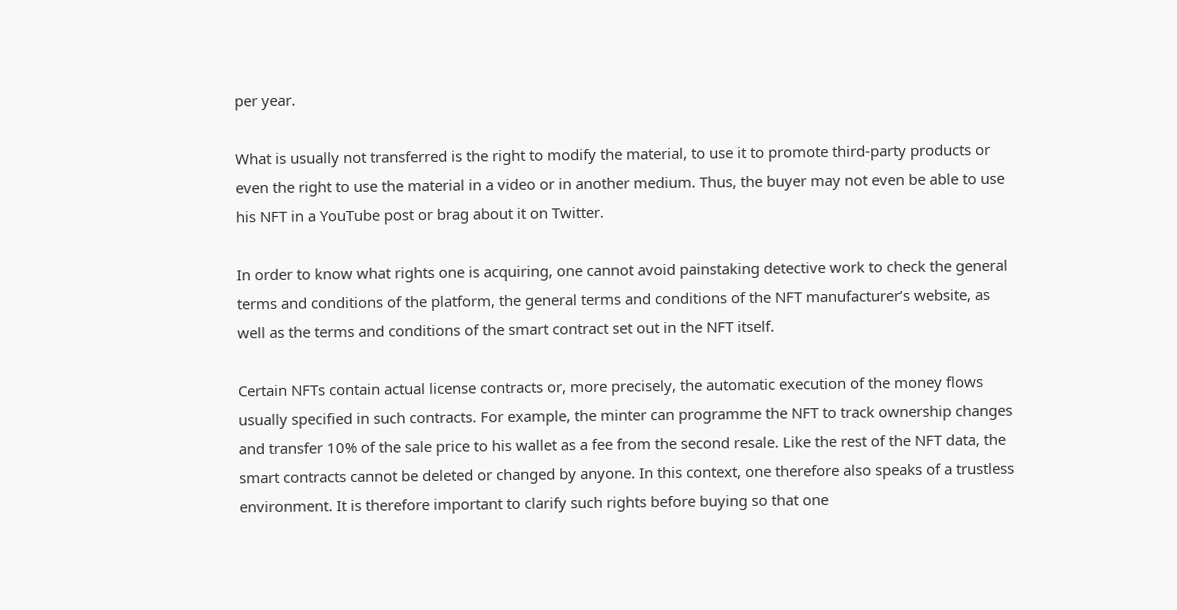per year.

What is usually not transferred is the right to modify the material, to use it to promote third-party products or even the right to use the material in a video or in another medium. Thus, the buyer may not even be able to use his NFT in a YouTube post or brag about it on Twitter.

In order to know what rights one is acquiring, one cannot avoid painstaking detective work to check the general terms and conditions of the platform, the general terms and conditions of the NFT manufacturer’s website, as well as the terms and conditions of the smart contract set out in the NFT itself.

Certain NFTs contain actual license contracts or, more precisely, the automatic execution of the money flows usually specified in such contracts. For example, the minter can programme the NFT to track ownership changes and transfer 10% of the sale price to his wallet as a fee from the second resale. Like the rest of the NFT data, the smart contracts cannot be deleted or changed by anyone. In this context, one therefore also speaks of a trustless environment. It is therefore important to clarify such rights before buying so that one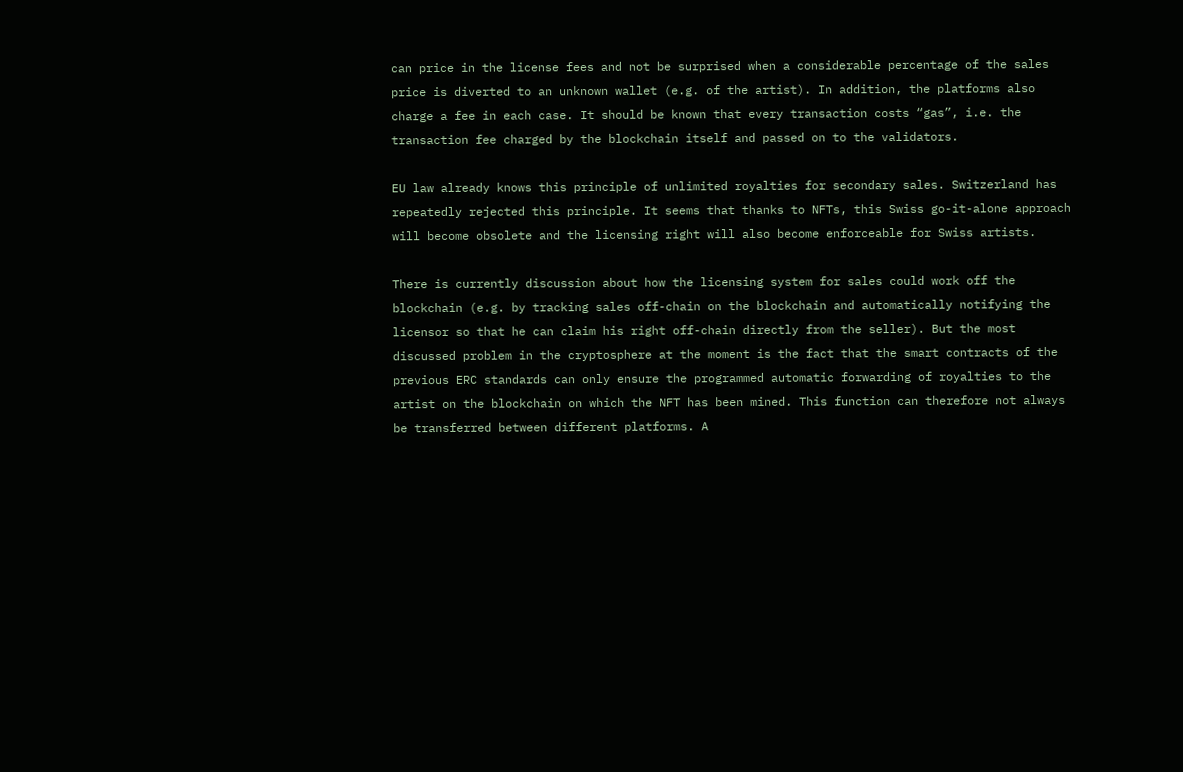can price in the license fees and not be surprised when a considerable percentage of the sales price is diverted to an unknown wallet (e.g. of the artist). In addition, the platforms also charge a fee in each case. It should be known that every transaction costs “gas”, i.e. the transaction fee charged by the blockchain itself and passed on to the validators.

EU law already knows this principle of unlimited royalties for secondary sales. Switzerland has repeatedly rejected this principle. It seems that thanks to NFTs, this Swiss go-it-alone approach will become obsolete and the licensing right will also become enforceable for Swiss artists.

There is currently discussion about how the licensing system for sales could work off the blockchain (e.g. by tracking sales off-chain on the blockchain and automatically notifying the licensor so that he can claim his right off-chain directly from the seller). But the most discussed problem in the cryptosphere at the moment is the fact that the smart contracts of the previous ERC standards can only ensure the programmed automatic forwarding of royalties to the artist on the blockchain on which the NFT has been mined. This function can therefore not always be transferred between different platforms. A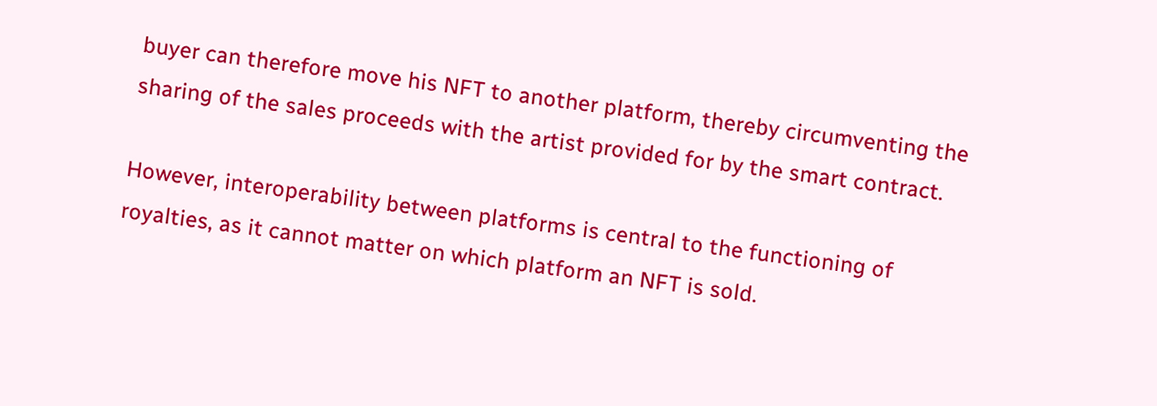buyer can therefore move his NFT to another platform, thereby circumventing the sharing of the sales proceeds with the artist provided for by the smart contract.

However, interoperability between platforms is central to the functioning of royalties, as it cannot matter on which platform an NFT is sold.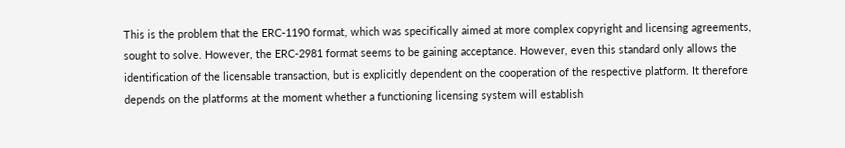This is the problem that the ERC-1190 format, which was specifically aimed at more complex copyright and licensing agreements, sought to solve. However, the ERC-2981 format seems to be gaining acceptance. However, even this standard only allows the identification of the licensable transaction, but is explicitly dependent on the cooperation of the respective platform. It therefore depends on the platforms at the moment whether a functioning licensing system will establish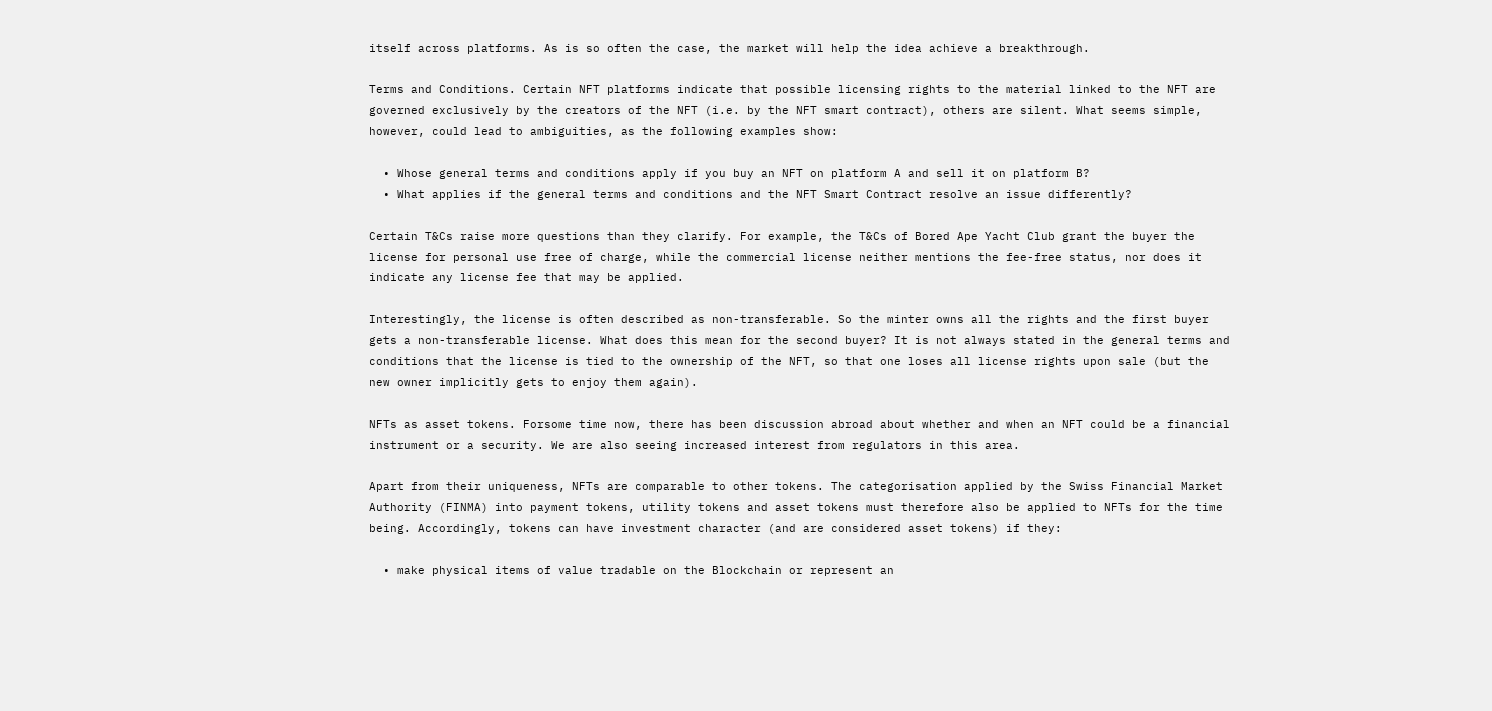itself across platforms. As is so often the case, the market will help the idea achieve a breakthrough.

Terms and Conditions. Certain NFT platforms indicate that possible licensing rights to the material linked to the NFT are governed exclusively by the creators of the NFT (i.e. by the NFT smart contract), others are silent. What seems simple, however, could lead to ambiguities, as the following examples show:

  • Whose general terms and conditions apply if you buy an NFT on platform A and sell it on platform B?
  • What applies if the general terms and conditions and the NFT Smart Contract resolve an issue differently?

Certain T&Cs raise more questions than they clarify. For example, the T&Cs of Bored Ape Yacht Club grant the buyer the license for personal use free of charge, while the commercial license neither mentions the fee-free status, nor does it indicate any license fee that may be applied.

Interestingly, the license is often described as non-transferable. So the minter owns all the rights and the first buyer gets a non-transferable license. What does this mean for the second buyer? It is not always stated in the general terms and conditions that the license is tied to the ownership of the NFT, so that one loses all license rights upon sale (but the new owner implicitly gets to enjoy them again).

NFTs as asset tokens. Forsome time now, there has been discussion abroad about whether and when an NFT could be a financial instrument or a security. We are also seeing increased interest from regulators in this area.

Apart from their uniqueness, NFTs are comparable to other tokens. The categorisation applied by the Swiss Financial Market Authority (FINMA) into payment tokens, utility tokens and asset tokens must therefore also be applied to NFTs for the time being. Accordingly, tokens can have investment character (and are considered asset tokens) if they:

  • make physical items of value tradable on the Blockchain or represent an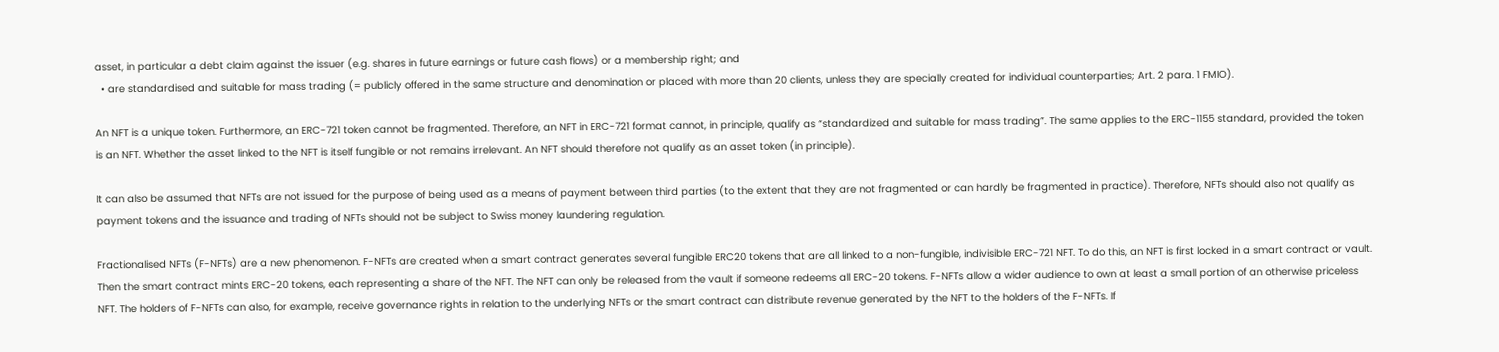asset, in particular a debt claim against the issuer (e.g. shares in future earnings or future cash flows) or a membership right; and
  • are standardised and suitable for mass trading (= publicly offered in the same structure and denomination or placed with more than 20 clients, unless they are specially created for individual counterparties; Art. 2 para. 1 FMIO).

An NFT is a unique token. Furthermore, an ERC-721 token cannot be fragmented. Therefore, an NFT in ERC-721 format cannot, in principle, qualify as “standardized and suitable for mass trading”. The same applies to the ERC-1155 standard, provided the token is an NFT. Whether the asset linked to the NFT is itself fungible or not remains irrelevant. An NFT should therefore not qualify as an asset token (in principle).

It can also be assumed that NFTs are not issued for the purpose of being used as a means of payment between third parties (to the extent that they are not fragmented or can hardly be fragmented in practice). Therefore, NFTs should also not qualify as payment tokens and the issuance and trading of NFTs should not be subject to Swiss money laundering regulation.

Fractionalised NFTs (F-NFTs) are a new phenomenon. F-NFTs are created when a smart contract generates several fungible ERC20 tokens that are all linked to a non-fungible, indivisible ERC-721 NFT. To do this, an NFT is first locked in a smart contract or vault. Then the smart contract mints ERC-20 tokens, each representing a share of the NFT. The NFT can only be released from the vault if someone redeems all ERC-20 tokens. F-NFTs allow a wider audience to own at least a small portion of an otherwise priceless NFT. The holders of F-NFTs can also, for example, receive governance rights in relation to the underlying NFTs or the smart contract can distribute revenue generated by the NFT to the holders of the F-NFTs. If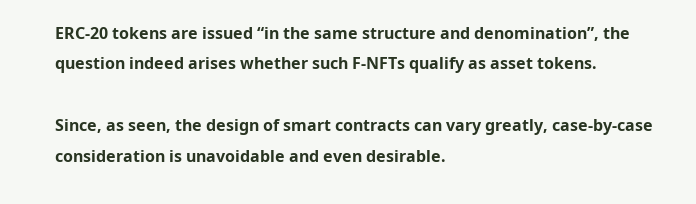ERC-20 tokens are issued “in the same structure and denomination”, the question indeed arises whether such F-NFTs qualify as asset tokens.

Since, as seen, the design of smart contracts can vary greatly, case-by-case consideration is unavoidable and even desirable.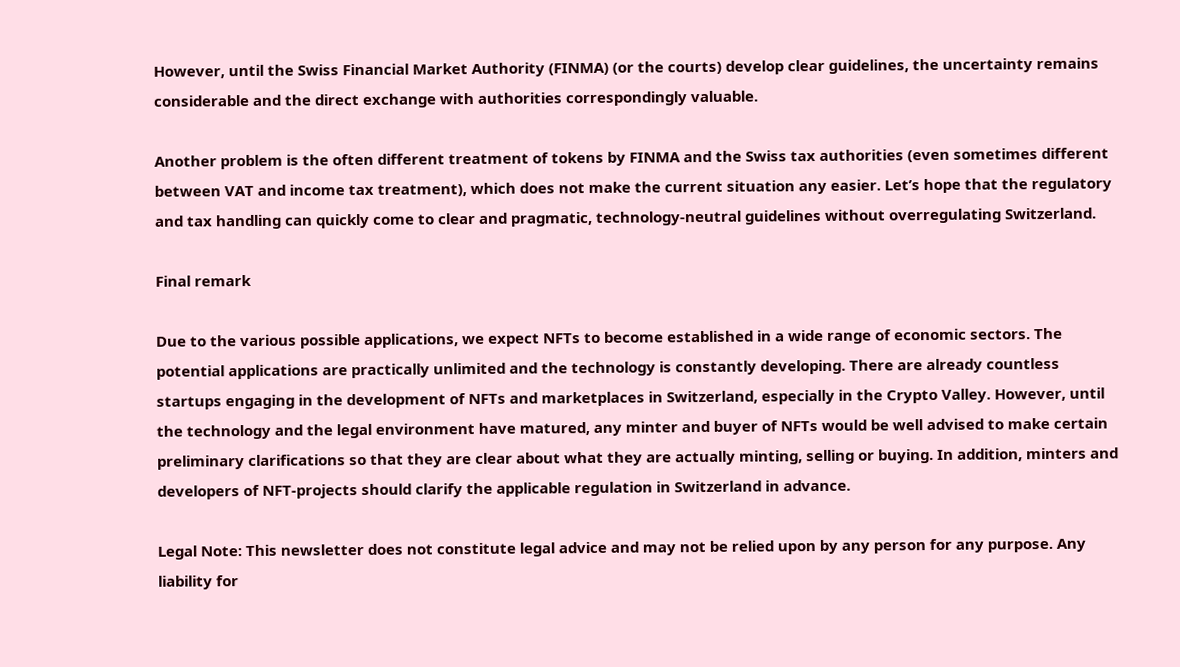However, until the Swiss Financial Market Authority (FINMA) (or the courts) develop clear guidelines, the uncertainty remains considerable and the direct exchange with authorities correspondingly valuable.

Another problem is the often different treatment of tokens by FINMA and the Swiss tax authorities (even sometimes different between VAT and income tax treatment), which does not make the current situation any easier. Let’s hope that the regulatory and tax handling can quickly come to clear and pragmatic, technology-neutral guidelines without overregulating Switzerland.

Final remark

Due to the various possible applications, we expect NFTs to become established in a wide range of economic sectors. The potential applications are practically unlimited and the technology is constantly developing. There are already countless startups engaging in the development of NFTs and marketplaces in Switzerland, especially in the Crypto Valley. However, until the technology and the legal environment have matured, any minter and buyer of NFTs would be well advised to make certain preliminary clarifications so that they are clear about what they are actually minting, selling or buying. In addition, minters and developers of NFT-projects should clarify the applicable regulation in Switzerland in advance.

Legal Note: This newsletter does not constitute legal advice and may not be relied upon by any person for any purpose. Any liability for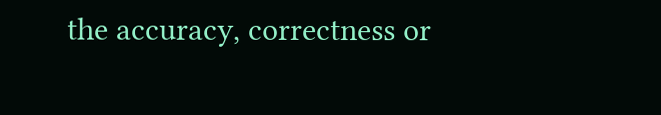the accuracy, correctness or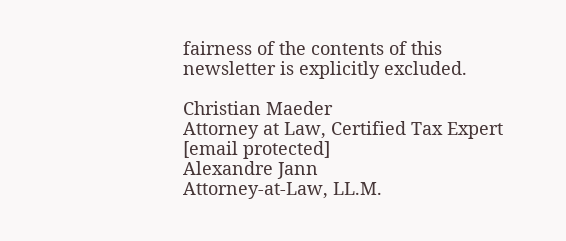fairness of the contents of this newsletter is explicitly excluded.

Christian Maeder
Attorney at Law, Certified Tax Expert
[email protected]
Alexandre Jann
Attorney-at-Law, LL.M.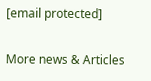[email protected]

More news & Articles